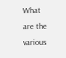What are the various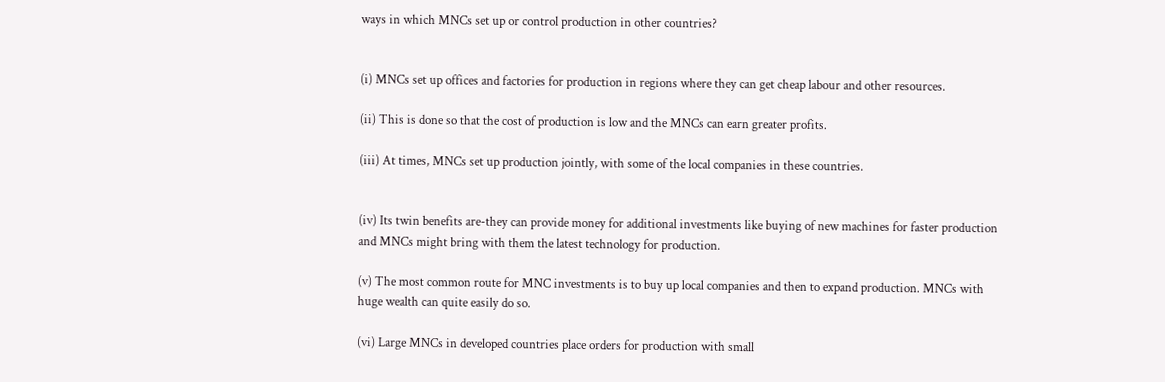ways in which MNCs set up or control production in other countries?


(i) MNCs set up offices and factories for production in regions where they can get cheap labour and other resources.

(ii) This is done so that the cost of production is low and the MNCs can earn greater profits.

(iii) At times, MNCs set up production jointly, with some of the local companies in these countries.


(iv) Its twin benefits are-they can provide money for additional investments like buying of new machines for faster production and MNCs might bring with them the latest technology for production.

(v) The most common route for MNC investments is to buy up local companies and then to expand production. MNCs with huge wealth can quite easily do so.

(vi) Large MNCs in developed countries place orders for production with small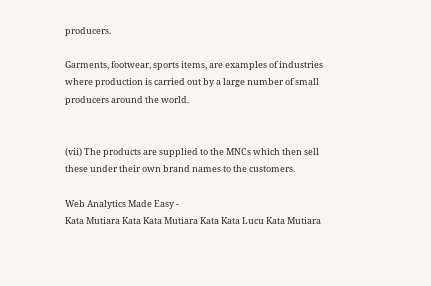producers.

Garments, footwear, sports items, are examples of industries where production is carried out by a large number of small producers around the world.


(vii) The products are supplied to the MNCs which then sell these under their own brand names to the customers.

Web Analytics Made Easy -
Kata Mutiara Kata Kata Mutiara Kata Kata Lucu Kata Mutiara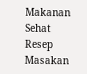Makanan Sehat Resep Masakan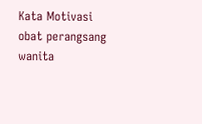Kata Motivasi obat perangsang wanita